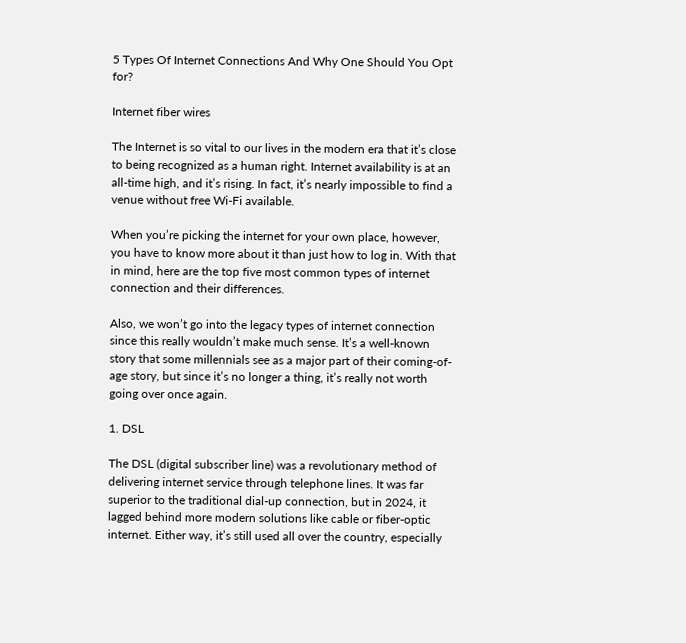5 Types Of Internet Connections And Why One Should You Opt for?

Internet fiber wires

The Internet is so vital to our lives in the modern era that it’s close to being recognized as a human right. Internet availability is at an all-time high, and it’s rising. In fact, it’s nearly impossible to find a venue without free Wi-Fi available.

When you’re picking the internet for your own place, however, you have to know more about it than just how to log in. With that in mind, here are the top five most common types of internet connection and their differences.

Also, we won’t go into the legacy types of internet connection since this really wouldn’t make much sense. It’s a well-known story that some millennials see as a major part of their coming-of-age story, but since it’s no longer a thing, it’s really not worth going over once again.

1. DSL

The DSL (digital subscriber line) was a revolutionary method of delivering internet service through telephone lines. It was far superior to the traditional dial-up connection, but in 2024, it lagged behind more modern solutions like cable or fiber-optic internet. Either way, it’s still used all over the country, especially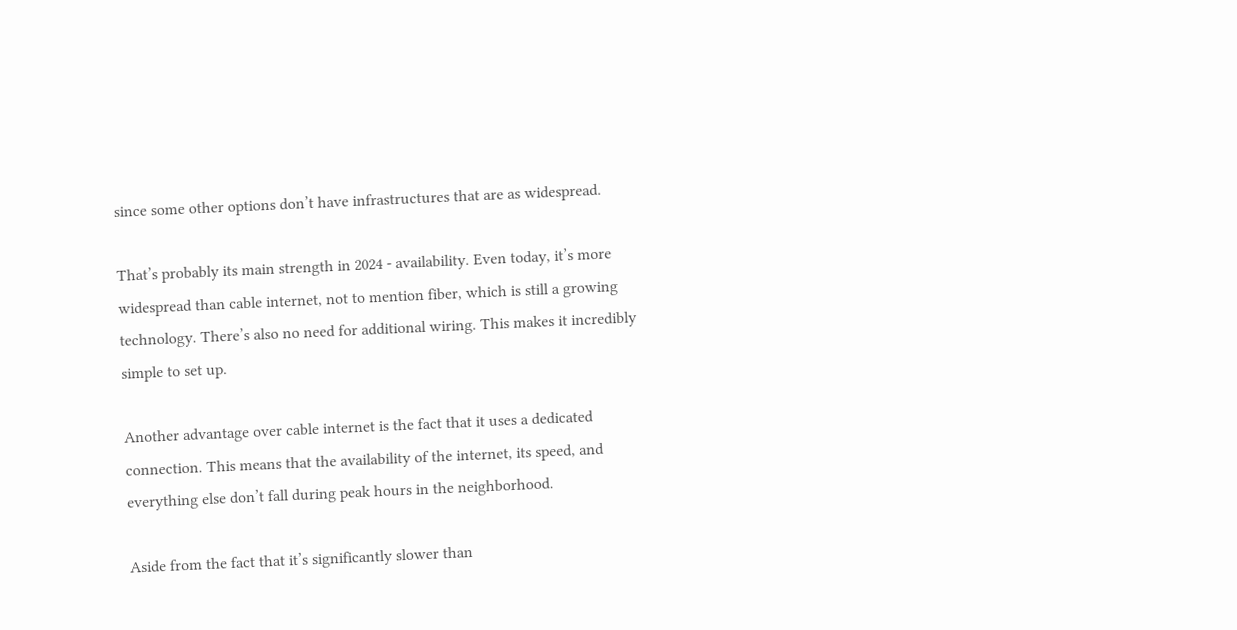since some other options don’t have infrastructures that are as widespread.

That’s probably its main strength in 2024 - availability. Even today, it’s more widespread than cable internet, not to mention fiber, which is still a growing technology. There’s also no need for additional wiring. This makes it incredibly simple to set up.

Another advantage over cable internet is the fact that it uses a dedicated connection. This means that the availability of the internet, its speed, and everything else don’t fall during peak hours in the neighborhood.

Aside from the fact that it’s significantly slower than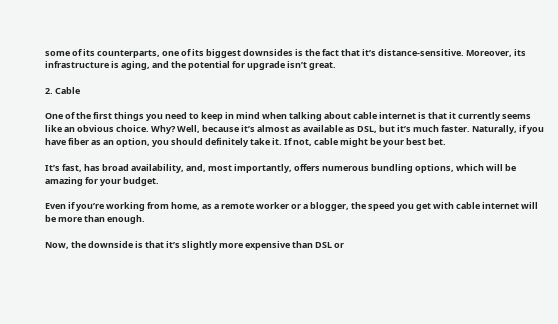some of its counterparts, one of its biggest downsides is the fact that it’s distance-sensitive. Moreover, its infrastructure is aging, and the potential for upgrade isn’t great.

2. Cable

One of the first things you need to keep in mind when talking about cable internet is that it currently seems like an obvious choice. Why? Well, because it’s almost as available as DSL, but it’s much faster. Naturally, if you have fiber as an option, you should definitely take it. If not, cable might be your best bet.

It’s fast, has broad availability, and, most importantly, offers numerous bundling options, which will be amazing for your budget.

Even if you’re working from home, as a remote worker or a blogger, the speed you get with cable internet will be more than enough.

Now, the downside is that it’s slightly more expensive than DSL or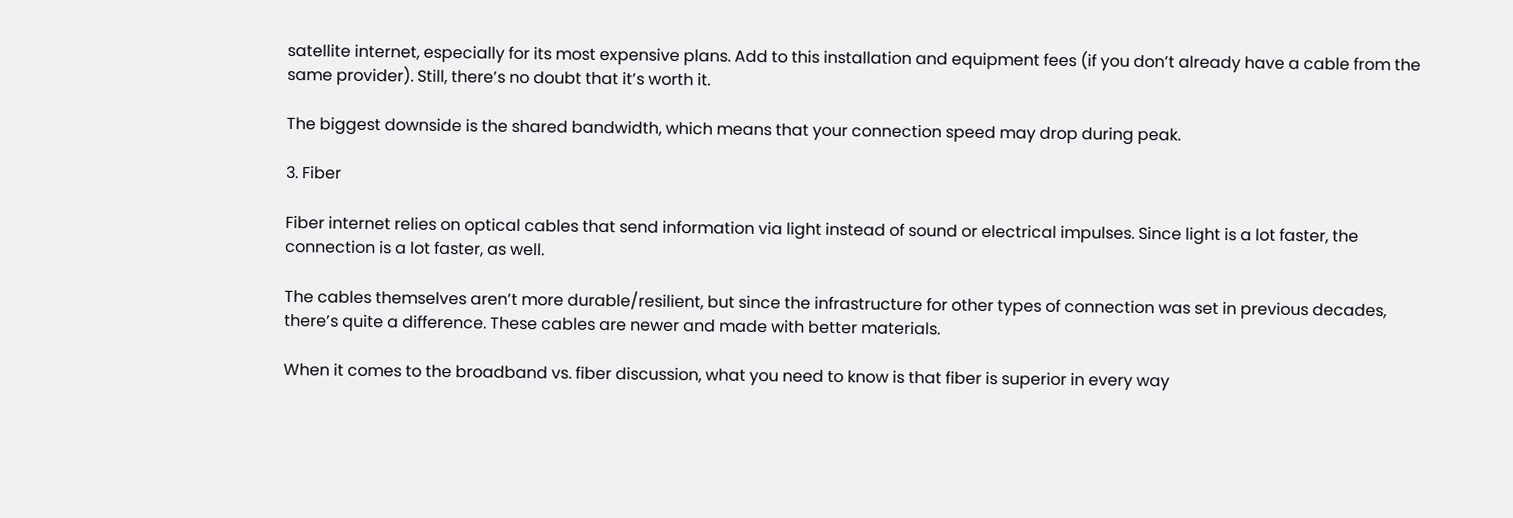satellite internet, especially for its most expensive plans. Add to this installation and equipment fees (if you don’t already have a cable from the same provider). Still, there’s no doubt that it’s worth it.

The biggest downside is the shared bandwidth, which means that your connection speed may drop during peak.

3. Fiber

Fiber internet relies on optical cables that send information via light instead of sound or electrical impulses. Since light is a lot faster, the connection is a lot faster, as well.

The cables themselves aren’t more durable/resilient, but since the infrastructure for other types of connection was set in previous decades, there’s quite a difference. These cables are newer and made with better materials.

When it comes to the broadband vs. fiber discussion, what you need to know is that fiber is superior in every way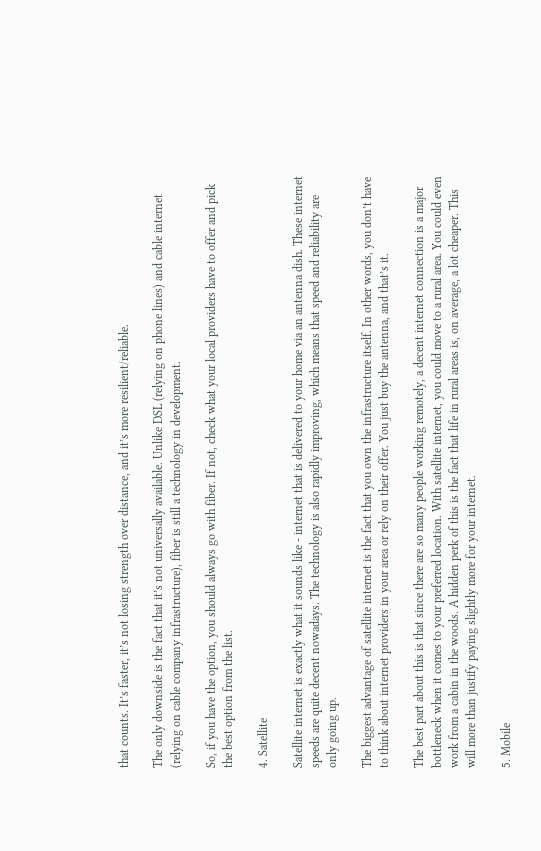that counts. It’s faster, it’s not losing strength over distance, and it’s more resilient/reliable.

The only downside is the fact that it’s not universally available. Unlike DSL (relying on phone lines) and cable internet (relying on cable company infrastructure), fiber is still a technology in development.

So, if you have the option, you should always go with fiber. If not, check what your local providers have to offer and pick the best option from the list.

4. Satellite

Satellite internet is exactly what it sounds like - internet that is delivered to your home via an antenna dish. These internet speeds are quite decent nowadays. The technology is also rapidly improving, which means that speed and reliability are only going up.

The biggest advantage of satellite internet is the fact that you own the infrastructure itself. In other words, you don’t have to think about internet providers in your area or rely on their offer. You just buy the antenna, and that’s it.

The best part about this is that since there are so many people working remotely, a decent internet connection is a major bottleneck when it comes to your preferred location. With satellite internet, you could move to a rural area. You could even work from a cabin in the woods. A hidden perk of this is the fact that life in rural areas is, on average, a lot cheaper. This will more than justify paying slightly more for your internet.

5. Mobile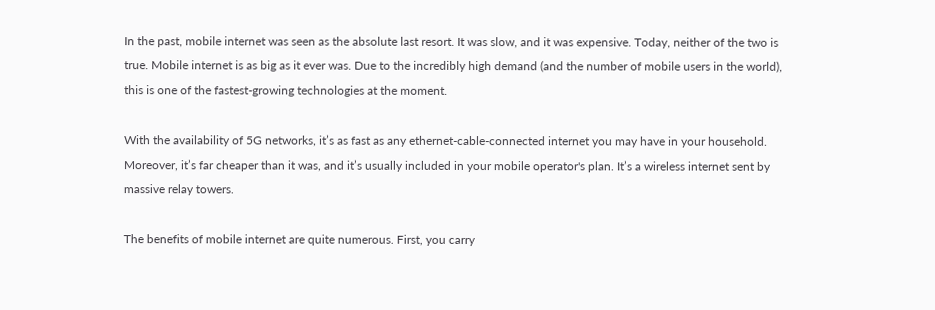In the past, mobile internet was seen as the absolute last resort. It was slow, and it was expensive. Today, neither of the two is true. Mobile internet is as big as it ever was. Due to the incredibly high demand (and the number of mobile users in the world), this is one of the fastest-growing technologies at the moment.

With the availability of 5G networks, it’s as fast as any ethernet-cable-connected internet you may have in your household. Moreover, it’s far cheaper than it was, and it’s usually included in your mobile operator's plan. It’s a wireless internet sent by massive relay towers.

The benefits of mobile internet are quite numerous. First, you carry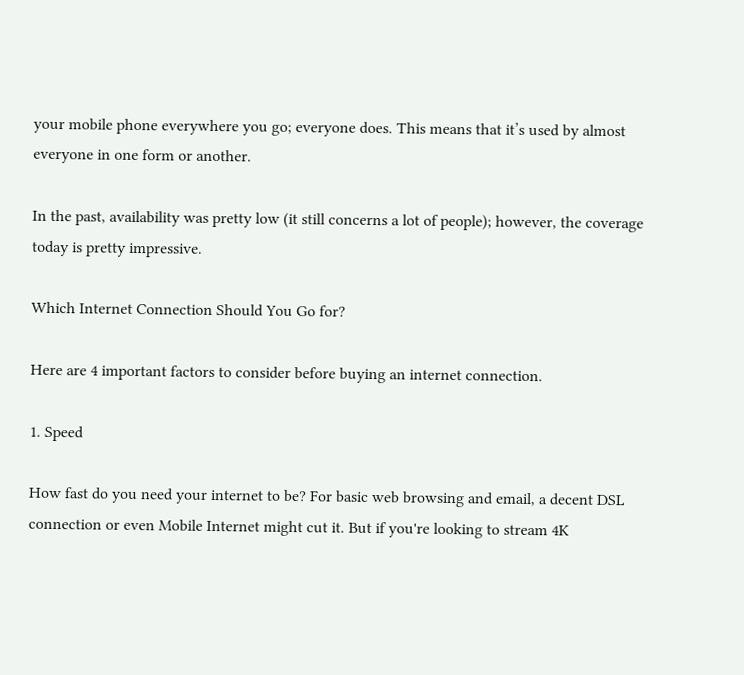your mobile phone everywhere you go; everyone does. This means that it’s used by almost everyone in one form or another.

In the past, availability was pretty low (it still concerns a lot of people); however, the coverage today is pretty impressive.

Which Internet Connection Should You Go for?

Here are 4 important factors to consider before buying an internet connection.

1. Speed

How fast do you need your internet to be? For basic web browsing and email, a decent DSL connection or even Mobile Internet might cut it. But if you're looking to stream 4K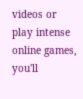videos or play intense online games, you'll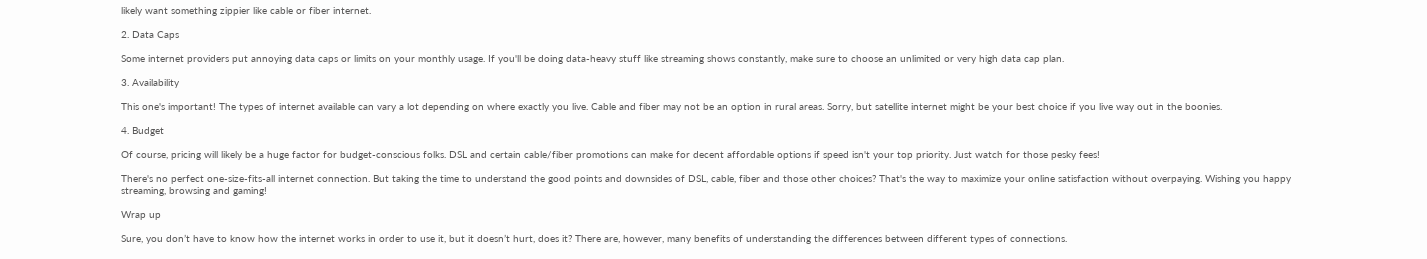likely want something zippier like cable or fiber internet.

2. Data Caps

Some internet providers put annoying data caps or limits on your monthly usage. If you'll be doing data-heavy stuff like streaming shows constantly, make sure to choose an unlimited or very high data cap plan.

3. Availability

This one's important! The types of internet available can vary a lot depending on where exactly you live. Cable and fiber may not be an option in rural areas. Sorry, but satellite internet might be your best choice if you live way out in the boonies.

4. Budget

Of course, pricing will likely be a huge factor for budget-conscious folks. DSL and certain cable/fiber promotions can make for decent affordable options if speed isn't your top priority. Just watch for those pesky fees!

There's no perfect one-size-fits-all internet connection. But taking the time to understand the good points and downsides of DSL, cable, fiber and those other choices? That's the way to maximize your online satisfaction without overpaying. Wishing you happy streaming, browsing and gaming!

Wrap up

Sure, you don’t have to know how the internet works in order to use it, but it doesn’t hurt, does it? There are, however, many benefits of understanding the differences between different types of connections.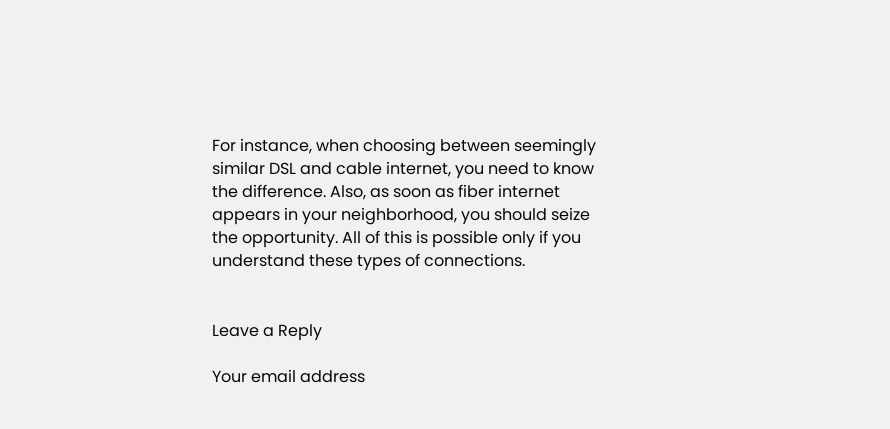For instance, when choosing between seemingly similar DSL and cable internet, you need to know the difference. Also, as soon as fiber internet appears in your neighborhood, you should seize the opportunity. All of this is possible only if you understand these types of connections.


Leave a Reply

Your email address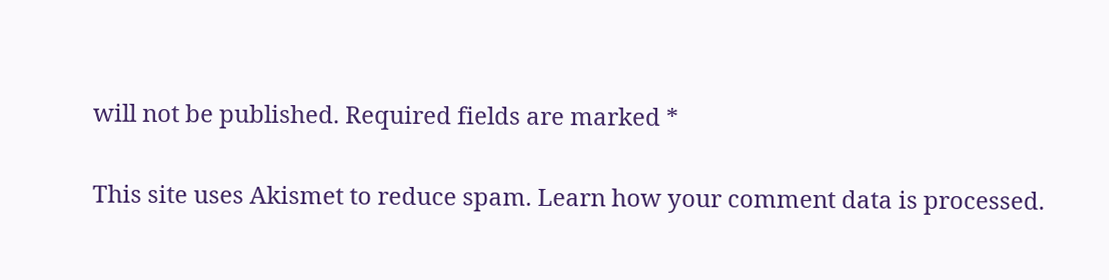will not be published. Required fields are marked *

This site uses Akismet to reduce spam. Learn how your comment data is processed.